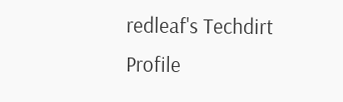redleaf's Techdirt Profile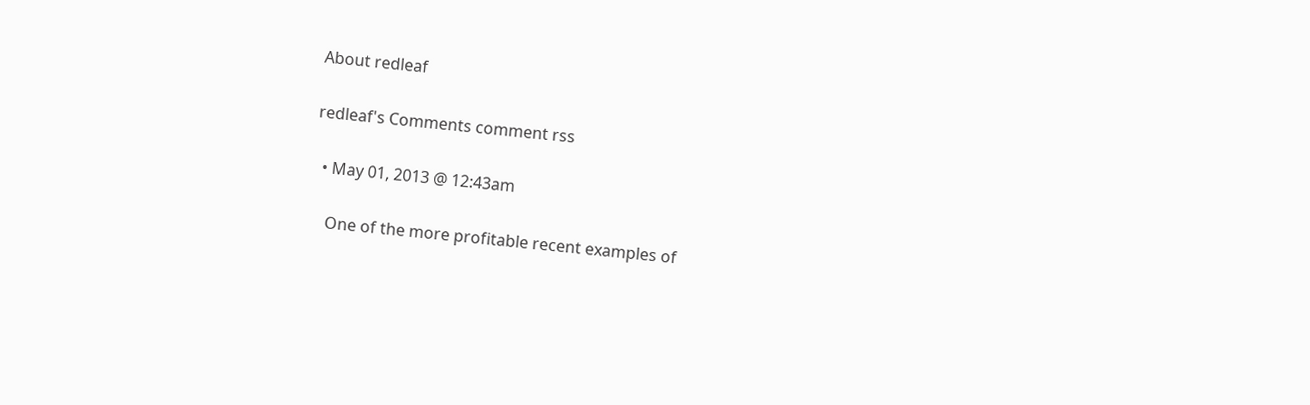About redleaf

redleaf's Comments comment rss

  • May 01, 2013 @ 12:43am

    One of the more profitable recent examples of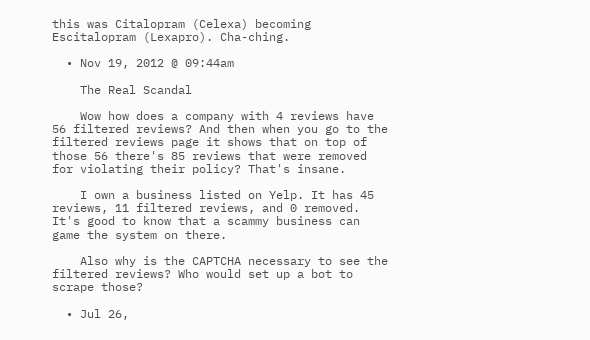this was Citalopram (Celexa) becoming Escitalopram (Lexapro). Cha-ching.

  • Nov 19, 2012 @ 09:44am

    The Real Scandal

    Wow how does a company with 4 reviews have 56 filtered reviews? And then when you go to the filtered reviews page it shows that on top of those 56 there's 85 reviews that were removed for violating their policy? That's insane.

    I own a business listed on Yelp. It has 45 reviews, 11 filtered reviews, and 0 removed. It's good to know that a scammy business can game the system on there.

    Also why is the CAPTCHA necessary to see the filtered reviews? Who would set up a bot to scrape those?

  • Jul 26,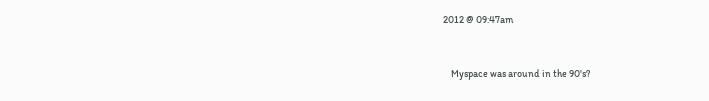2012 @ 09:47am


    Myspace was around in the 90's?